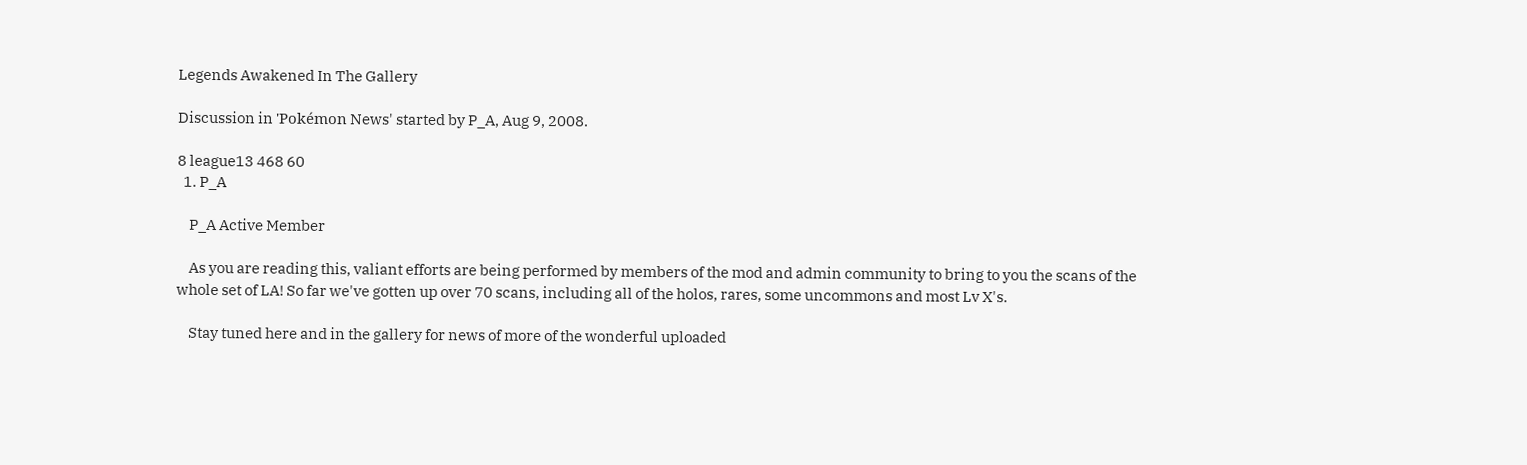Legends Awakened In The Gallery

Discussion in 'Pokémon News' started by P_A, Aug 9, 2008.

8 league13 468 60
  1. P_A

    P_A Active Member

    As you are reading this, valiant efforts are being performed by members of the mod and admin community to bring to you the scans of the whole set of LA! So far we've gotten up over 70 scans, including all of the holos, rares, some uncommons and most Lv X's.

    Stay tuned here and in the gallery for news of more of the wonderful uploaded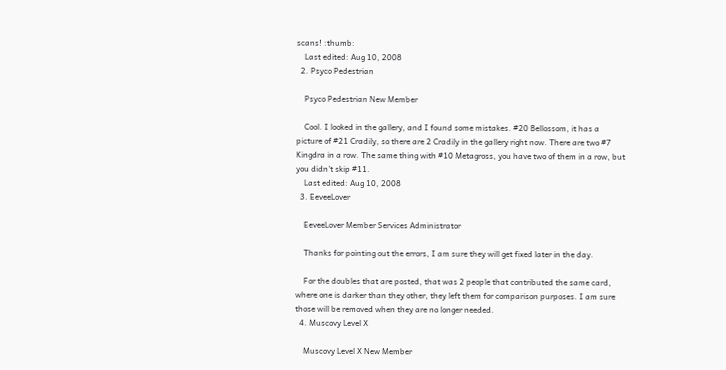scans! :thumb:
    Last edited: Aug 10, 2008
  2. Psyco Pedestrian

    Psyco Pedestrian New Member

    Cool. I looked in the gallery, and I found some mistakes. #20 Bellossom, it has a picture of #21 Cradily, so there are 2 Cradily in the gallery right now. There are two #7 Kingdra in a row. The same thing with #10 Metagross, you have two of them in a row, but you didn't skip #11.
    Last edited: Aug 10, 2008
  3. EeveeLover

    EeveeLover Member Services Administrator

    Thanks for pointing out the errors, I am sure they will get fixed later in the day.

    For the doubles that are posted, that was 2 people that contributed the same card, where one is darker than they other, they left them for comparison purposes. I am sure those will be removed when they are no longer needed.
  4. Muscovy Level X

    Muscovy Level X New Member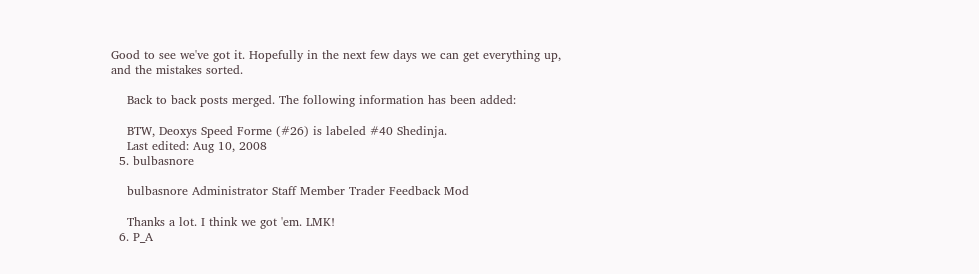Good to see we've got it. Hopefully in the next few days we can get everything up, and the mistakes sorted.

    Back to back posts merged. The following information has been added:

    BTW, Deoxys Speed Forme (#26) is labeled #40 Shedinja.
    Last edited: Aug 10, 2008
  5. bulbasnore

    bulbasnore Administrator Staff Member Trader Feedback Mod

    Thanks a lot. I think we got 'em. LMK!
  6. P_A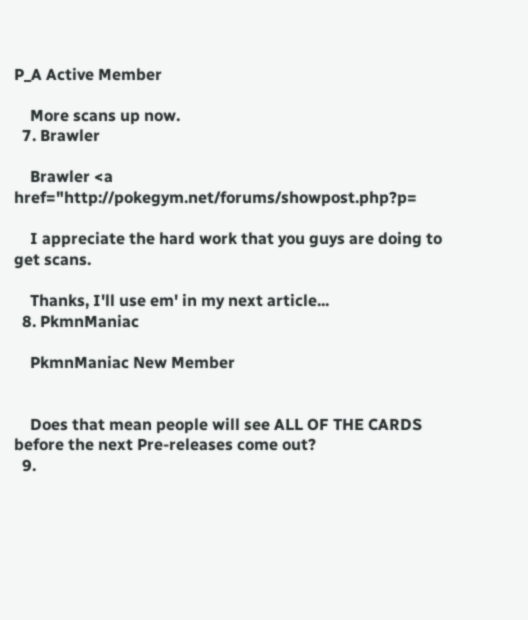P_A Active Member

    More scans up now.
  7. Brawler

    Brawler <a href="http://pokegym.net/forums/showpost.php?p=

    I appreciate the hard work that you guys are doing to get scans.

    Thanks, I'll use em' in my next article...
  8. PkmnManiac

    PkmnManiac New Member


    Does that mean people will see ALL OF THE CARDS before the next Pre-releases come out?
  9.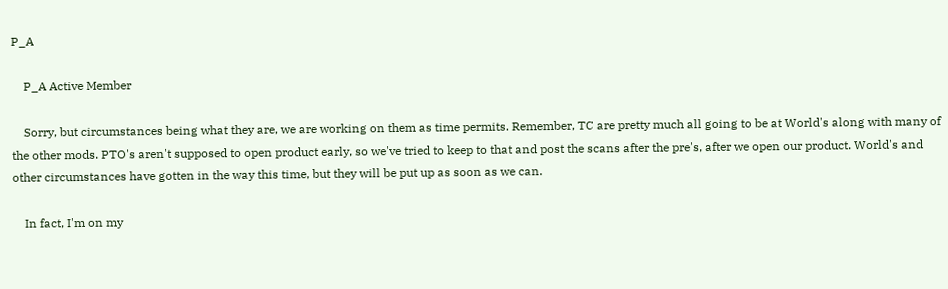P_A

    P_A Active Member

    Sorry, but circumstances being what they are, we are working on them as time permits. Remember, TC are pretty much all going to be at World's along with many of the other mods. PTO's aren't supposed to open product early, so we've tried to keep to that and post the scans after the pre's, after we open our product. World's and other circumstances have gotten in the way this time, but they will be put up as soon as we can.

    In fact, I'm on my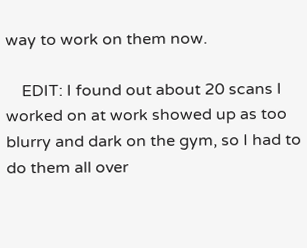way to work on them now.

    EDIT: I found out about 20 scans I worked on at work showed up as too blurry and dark on the gym, so I had to do them all over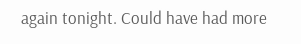again tonight. Could have had more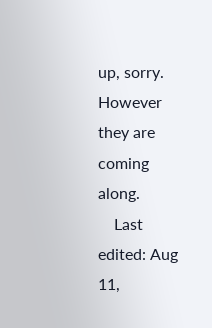up, sorry. However they are coming along.
    Last edited: Aug 11,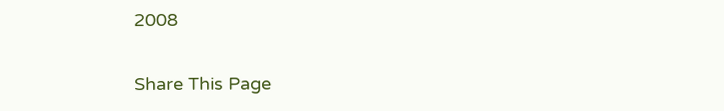2008

Share This Page